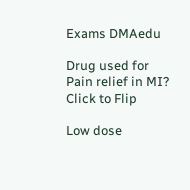Exams DMAedu

Drug used for Pain relief in MI?
Click to Flip

Low dose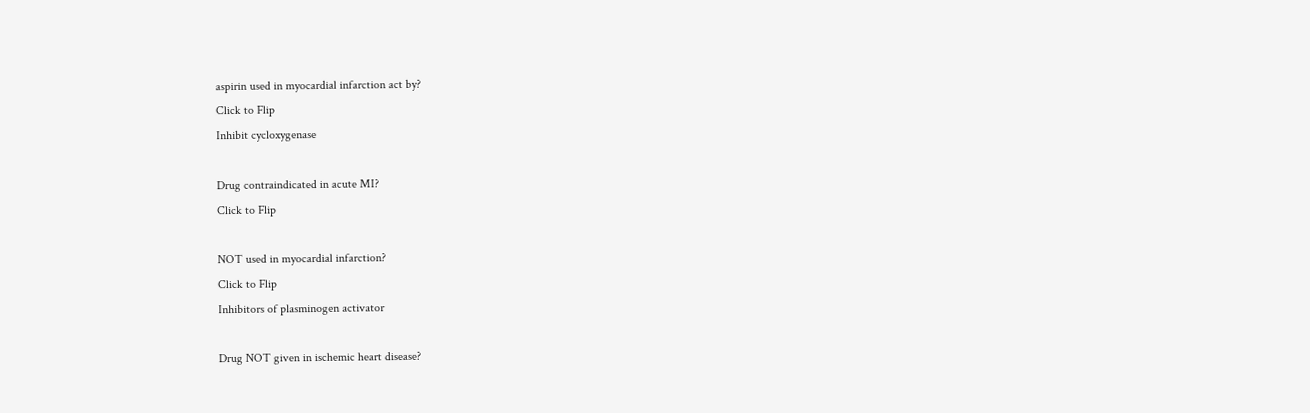aspirin used in myocardial infarction act by?
Click to Flip
Inhibit cycloxygenase

Drug contraindicated in acute MI?
Click to Flip

NOT used in myocardial infarction?
Click to Flip
Inhibitors of plasminogen activator

Drug NOT given in ischemic heart disease?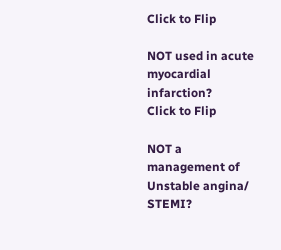Click to Flip

NOT used in acute myocardial infarction?
Click to Flip

NOT a management of Unstable angina/ STEMI?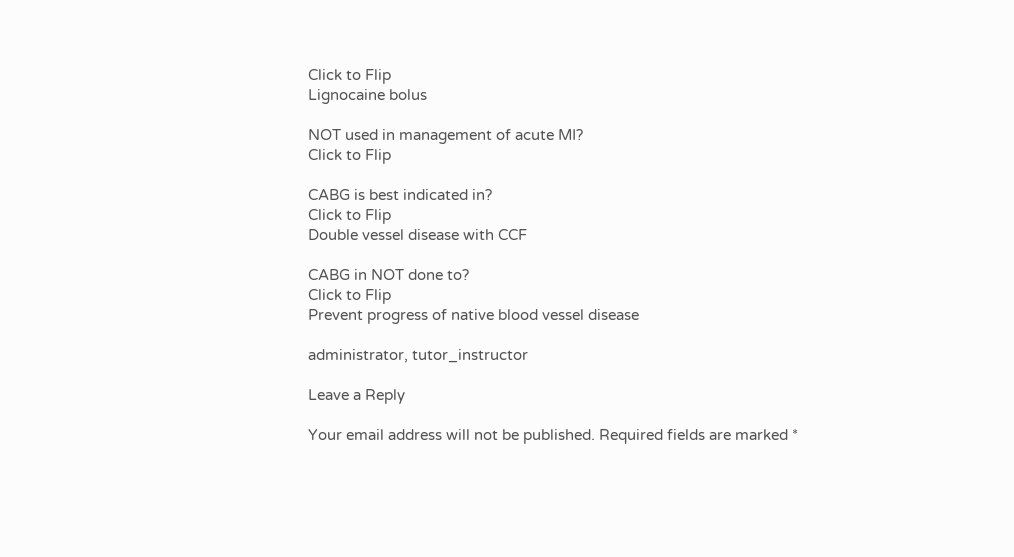Click to Flip
Lignocaine bolus

NOT used in management of acute MI?
Click to Flip

CABG is best indicated in?
Click to Flip
Double vessel disease with CCF

CABG in NOT done to?
Click to Flip
Prevent progress of native blood vessel disease

administrator, tutor_instructor

Leave a Reply

Your email address will not be published. Required fields are marked *